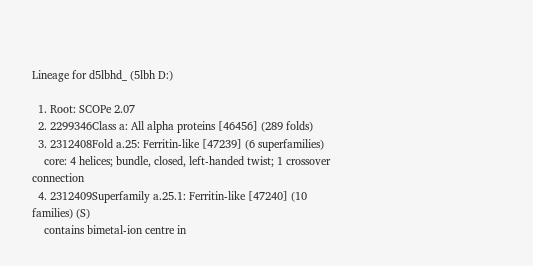Lineage for d5lbhd_ (5lbh D:)

  1. Root: SCOPe 2.07
  2. 2299346Class a: All alpha proteins [46456] (289 folds)
  3. 2312408Fold a.25: Ferritin-like [47239] (6 superfamilies)
    core: 4 helices; bundle, closed, left-handed twist; 1 crossover connection
  4. 2312409Superfamily a.25.1: Ferritin-like [47240] (10 families) (S)
    contains bimetal-ion centre in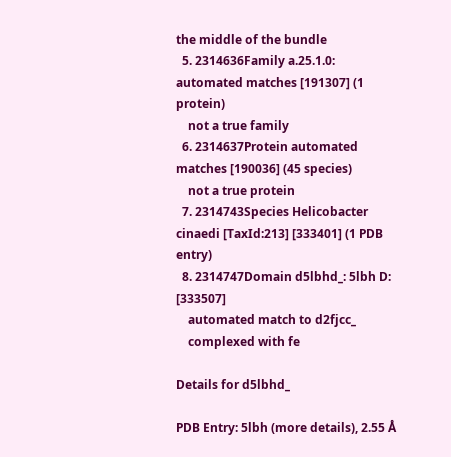the middle of the bundle
  5. 2314636Family a.25.1.0: automated matches [191307] (1 protein)
    not a true family
  6. 2314637Protein automated matches [190036] (45 species)
    not a true protein
  7. 2314743Species Helicobacter cinaedi [TaxId:213] [333401] (1 PDB entry)
  8. 2314747Domain d5lbhd_: 5lbh D: [333507]
    automated match to d2fjcc_
    complexed with fe

Details for d5lbhd_

PDB Entry: 5lbh (more details), 2.55 Å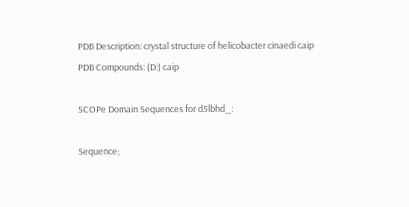PDB Description: crystal structure of helicobacter cinaedi caip
PDB Compounds: (D:) caip

SCOPe Domain Sequences for d5lbhd_:

Sequence;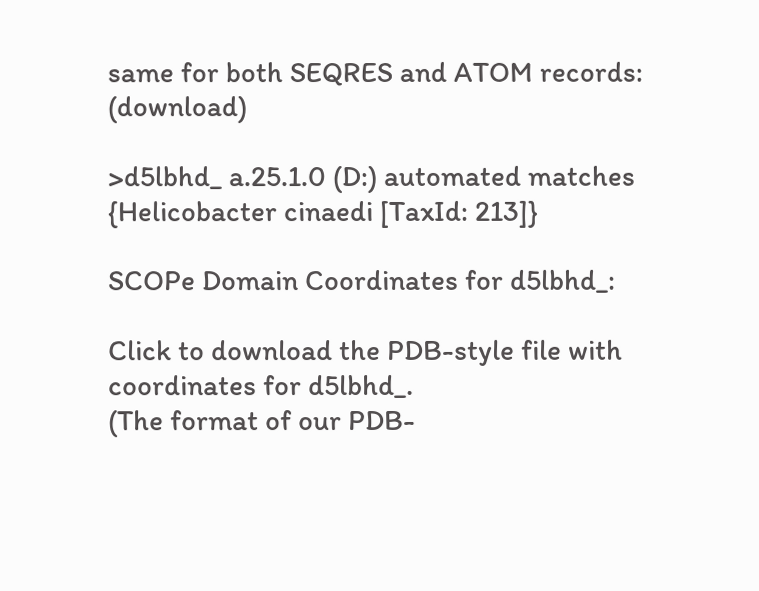same for both SEQRES and ATOM records: (download)

>d5lbhd_ a.25.1.0 (D:) automated matches {Helicobacter cinaedi [TaxId: 213]}

SCOPe Domain Coordinates for d5lbhd_:

Click to download the PDB-style file with coordinates for d5lbhd_.
(The format of our PDB-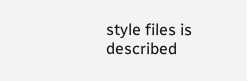style files is described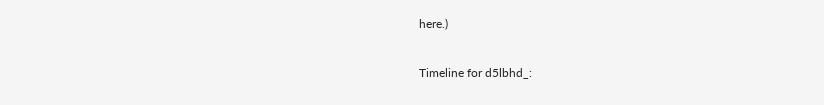here.)

Timeline for d5lbhd_: